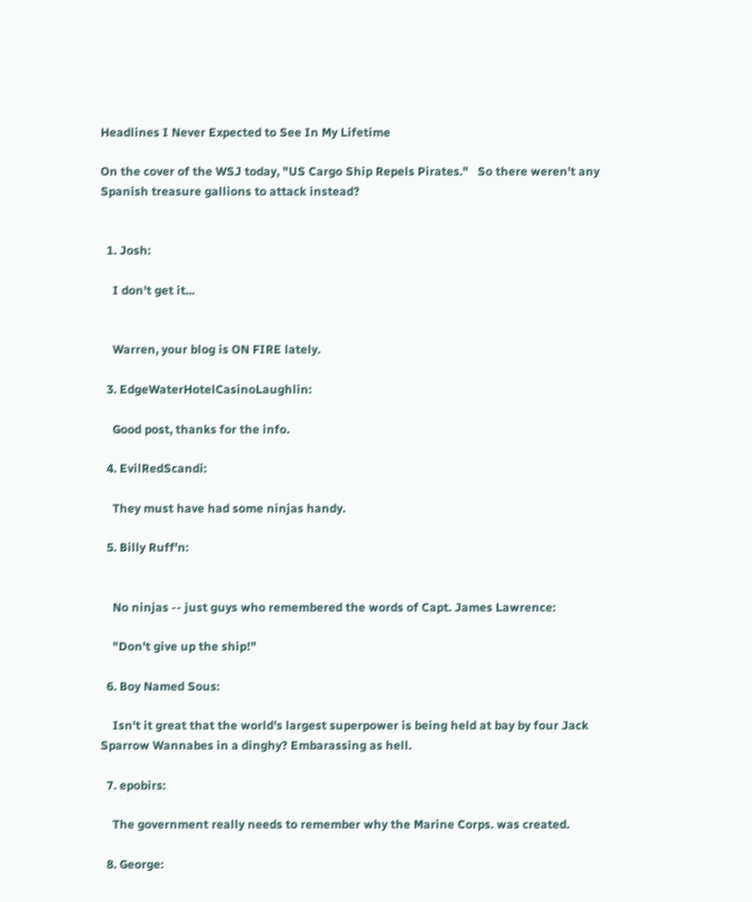Headlines I Never Expected to See In My Lifetime

On the cover of the WSJ today, "US Cargo Ship Repels Pirates."   So there weren't any Spanish treasure gallions to attack instead?


  1. Josh:

    I don't get it...


    Warren, your blog is ON FIRE lately.

  3. EdgeWaterHotelCasinoLaughlin:

    Good post, thanks for the info.

  4. EvilRedScandi:

    They must have had some ninjas handy.

  5. Billy Ruff'n:


    No ninjas -- just guys who remembered the words of Capt. James Lawrence:

    "Don't give up the ship!"

  6. Boy Named Sous:

    Isn't it great that the world's largest superpower is being held at bay by four Jack Sparrow Wannabes in a dinghy? Embarassing as hell.

  7. epobirs:

    The government really needs to remember why the Marine Corps. was created.

  8. George: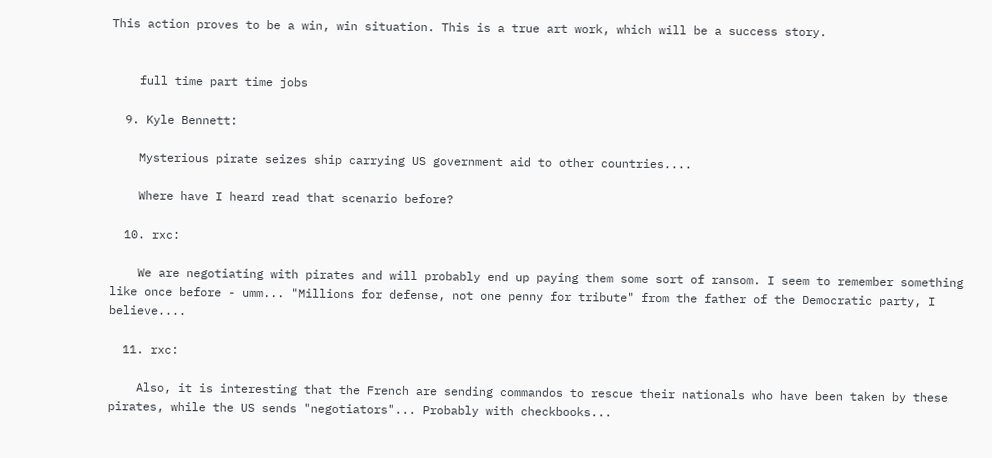This action proves to be a win, win situation. This is a true art work, which will be a success story.


    full time part time jobs

  9. Kyle Bennett:

    Mysterious pirate seizes ship carrying US government aid to other countries....

    Where have I heard read that scenario before?

  10. rxc:

    We are negotiating with pirates and will probably end up paying them some sort of ransom. I seem to remember something like once before - umm... "Millions for defense, not one penny for tribute" from the father of the Democratic party, I believe....

  11. rxc:

    Also, it is interesting that the French are sending commandos to rescue their nationals who have been taken by these pirates, while the US sends "negotiators"... Probably with checkbooks...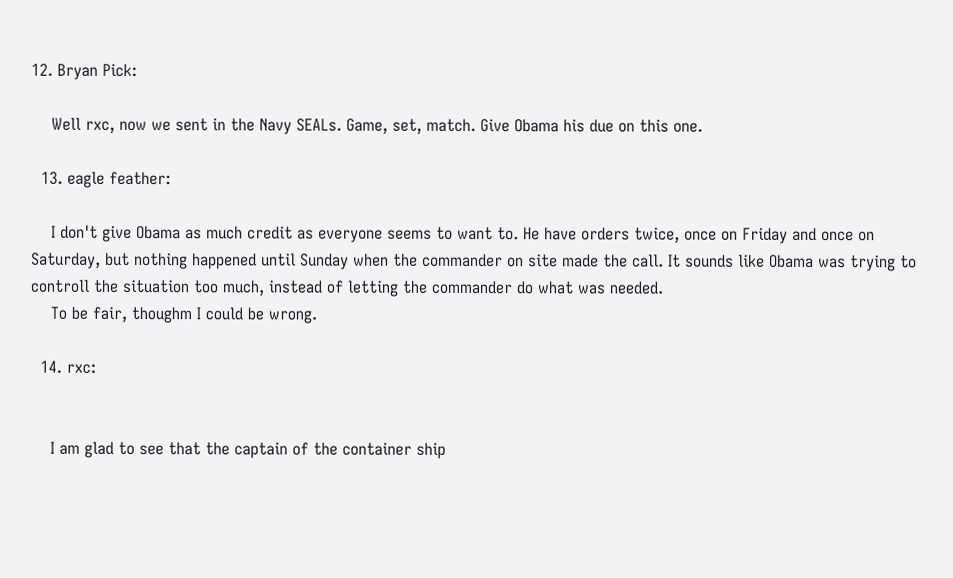12. Bryan Pick:

    Well rxc, now we sent in the Navy SEALs. Game, set, match. Give Obama his due on this one.

  13. eagle feather:

    I don't give Obama as much credit as everyone seems to want to. He have orders twice, once on Friday and once on Saturday, but nothing happened until Sunday when the commander on site made the call. It sounds like Obama was trying to controll the situation too much, instead of letting the commander do what was needed.
    To be fair, thoughm I could be wrong.

  14. rxc:


    I am glad to see that the captain of the container ship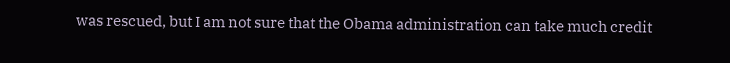was rescued, but I am not sure that the Obama administration can take much credit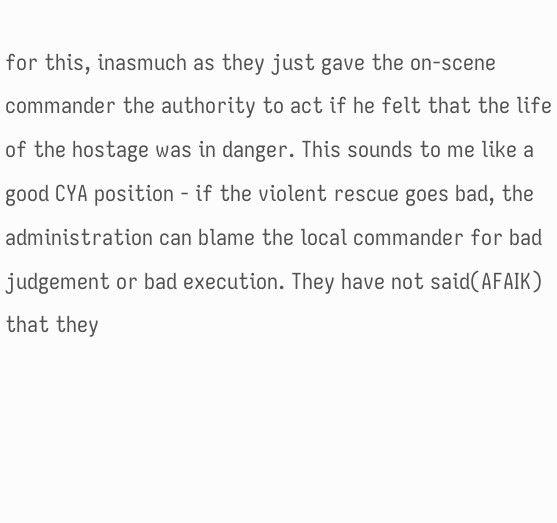for this, inasmuch as they just gave the on-scene commander the authority to act if he felt that the life of the hostage was in danger. This sounds to me like a good CYA position - if the violent rescue goes bad, the administration can blame the local commander for bad judgement or bad execution. They have not said(AFAIK) that they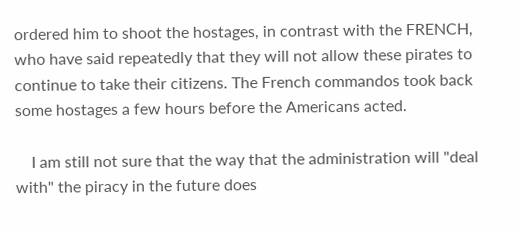ordered him to shoot the hostages, in contrast with the FRENCH, who have said repeatedly that they will not allow these pirates to continue to take their citizens. The French commandos took back some hostages a few hours before the Americans acted.

    I am still not sure that the way that the administration will "deal with" the piracy in the future does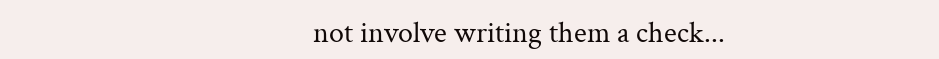not involve writing them a check...